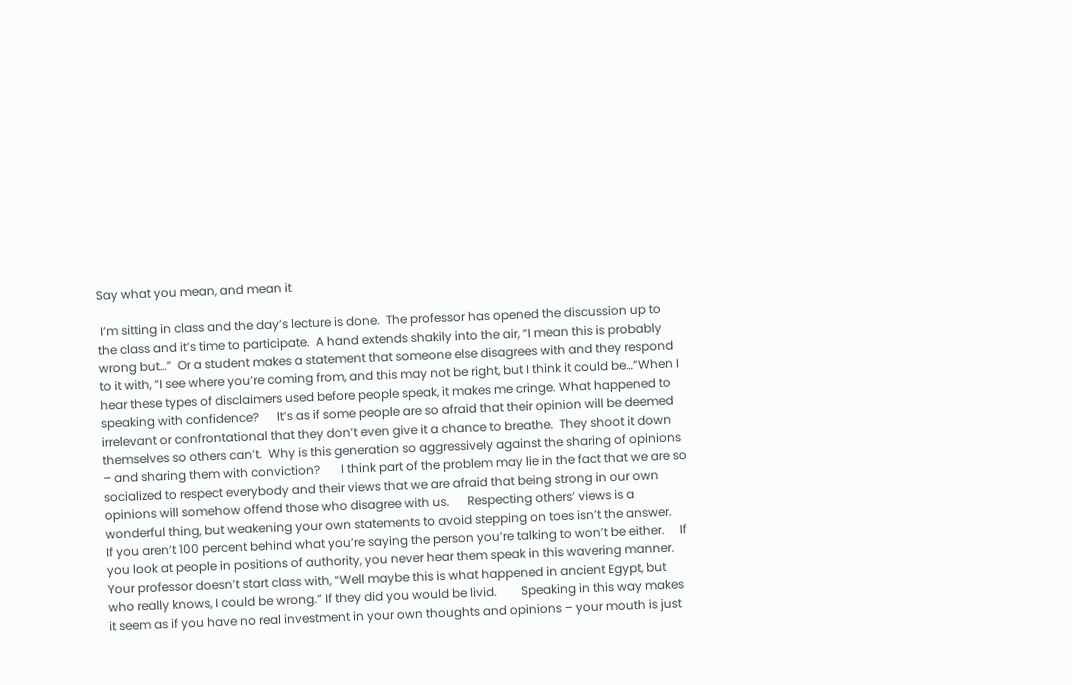Say what you mean, and mean it

 I’m sitting in class and the day’s lecture is done.  The professor has opened the discussion up to the class and it’s time to participate.  A hand extends shakily into the air, “I mean this is probably wrong but…”  Or a student makes a statement that someone else disagrees with and they respond to it with, “I see where you’re coming from, and this may not be right, but I think it could be…”When I hear these types of disclaimers used before people speak, it makes me cringe. What happened to speaking with confidence?      It’s as if some people are so afraid that their opinion will be deemed irrelevant or confrontational that they don’t even give it a chance to breathe.  They shoot it down themselves so others can’t.  Why is this generation so aggressively against the sharing of opinions – and sharing them with conviction?       I think part of the problem may lie in the fact that we are so socialized to respect everybody and their views that we are afraid that being strong in our own opinions will somehow offend those who disagree with us.      Respecting others’ views is a wonderful thing, but weakening your own statements to avoid stepping on toes isn’t the answer.      If you aren’t 100 percent behind what you’re saying the person you’re talking to won’t be either.     If you look at people in positions of authority, you never hear them speak in this wavering manner.  Your professor doesn’t start class with, “Well maybe this is what happened in ancient Egypt, but who really knows, I could be wrong.” If they did you would be livid.        Speaking in this way makes it seem as if you have no real investment in your own thoughts and opinions – your mouth is just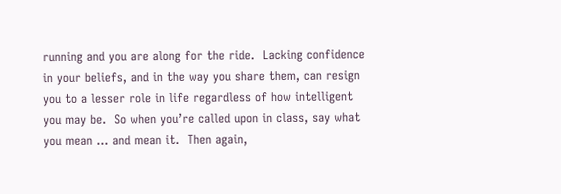running and you are along for the ride.  Lacking confidence in your beliefs, and in the way you share them, can resign you to a lesser role in life regardless of how intelligent you may be.  So when you’re called upon in class, say what you mean … and mean it.  Then again,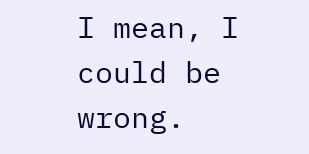I mean, I could be wrong.